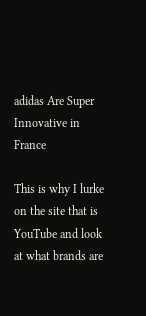adidas Are Super Innovative in France

This is why I lurke on the site that is YouTube and look at what brands are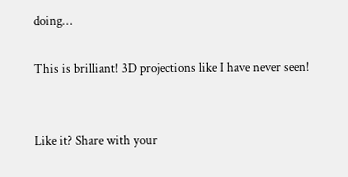doing…

This is brilliant! 3D projections like I have never seen!


Like it? Share with your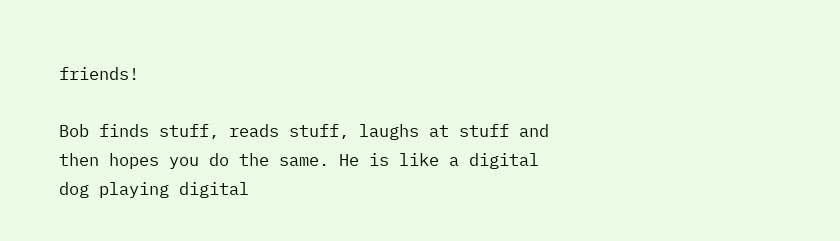friends!

Bob finds stuff, reads stuff, laughs at stuff and then hopes you do the same. He is like a digital dog playing digital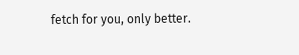fetch for you, only better.